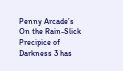Penny Arcade’s On the Rain-Slick Precipice of Darkness 3 has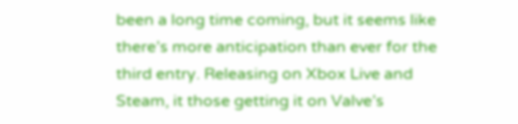been a long time coming, but it seems like there’s more anticipation than ever for the third entry. Releasing on Xbox Live and Steam, it those getting it on Valve’s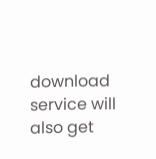download service will also get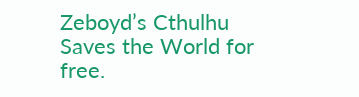Zeboyd’s Cthulhu Saves the World for free.